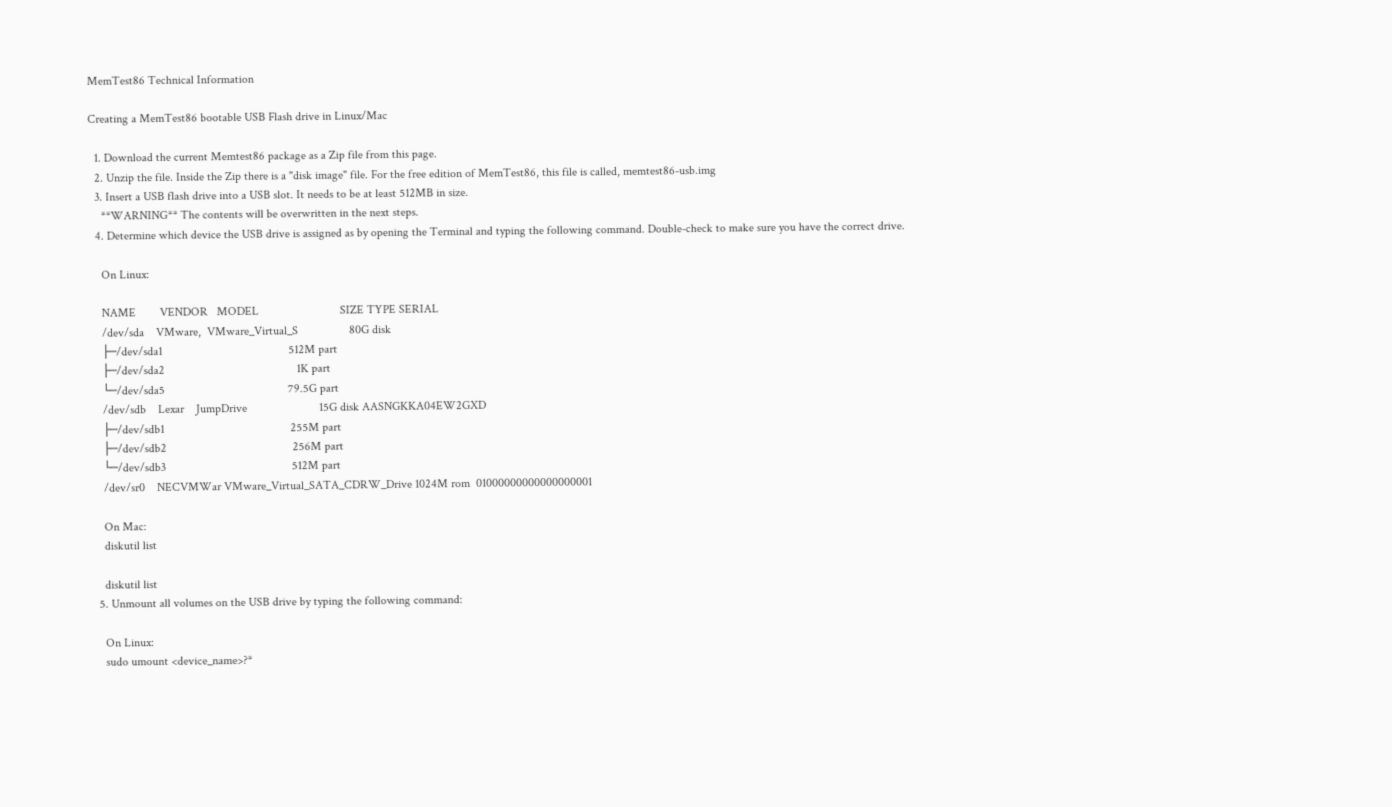MemTest86 Technical Information

Creating a MemTest86 bootable USB Flash drive in Linux/Mac

  1. Download the current Memtest86 package as a Zip file from this page.
  2. Unzip the file. Inside the Zip there is a "disk image" file. For the free edition of MemTest86, this file is called, memtest86-usb.img
  3. Insert a USB flash drive into a USB slot. It needs to be at least 512MB in size.
    **WARNING** The contents will be overwritten in the next steps.
  4. Determine which device the USB drive is assigned as by opening the Terminal and typing the following command. Double-check to make sure you have the correct drive.

    On Linux:

    NAME        VENDOR   MODEL                           SIZE TYPE SERIAL
    /dev/sda    VMware,  VMware_Virtual_S                 80G disk
    ├─/dev/sda1                                          512M part
    ├─/dev/sda2                                            1K part
    └─/dev/sda5                                         79.5G part
    /dev/sdb    Lexar    JumpDrive                        15G disk AASNGKKA04EW2GXD
    ├─/dev/sdb1                                          255M part
    ├─/dev/sdb2                                          256M part
    └─/dev/sdb3                                          512M part
    /dev/sr0    NECVMWar VMware_Virtual_SATA_CDRW_Drive 1024M rom  01000000000000000001

    On Mac:
    diskutil list

    diskutil list
  5. Unmount all volumes on the USB drive by typing the following command:

    On Linux:
    sudo umount <device_name>?*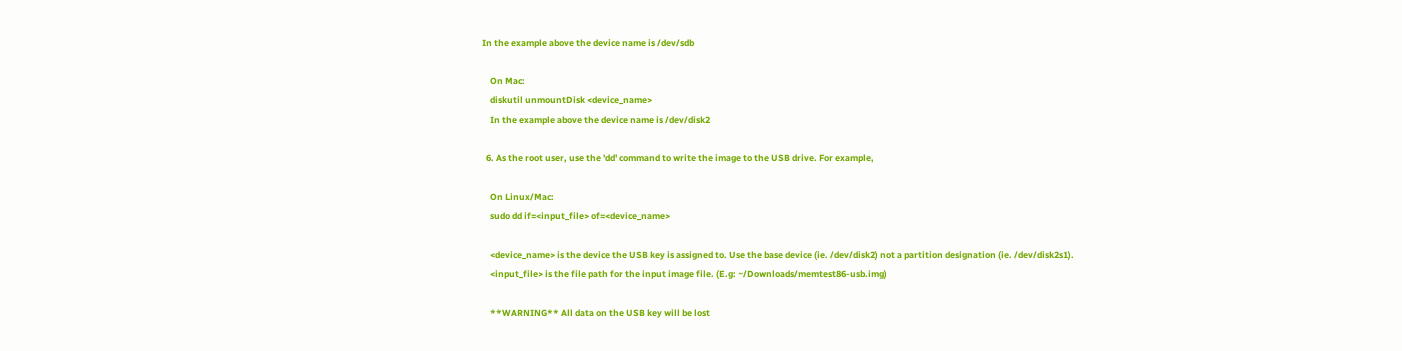In the example above the device name is /dev/sdb

    On Mac:
    diskutil unmountDisk <device_name>
    In the example above the device name is /dev/disk2

  6. As the root user, use the 'dd' command to write the image to the USB drive. For example,

    On Linux/Mac:
    sudo dd if=<input_file> of=<device_name>

    <device_name> is the device the USB key is assigned to. Use the base device (ie. /dev/disk2) not a partition designation (ie. /dev/disk2s1).
    <input_file> is the file path for the input image file. (E.g: ~/Downloads/memtest86-usb.img)

    **WARNING** All data on the USB key will be lost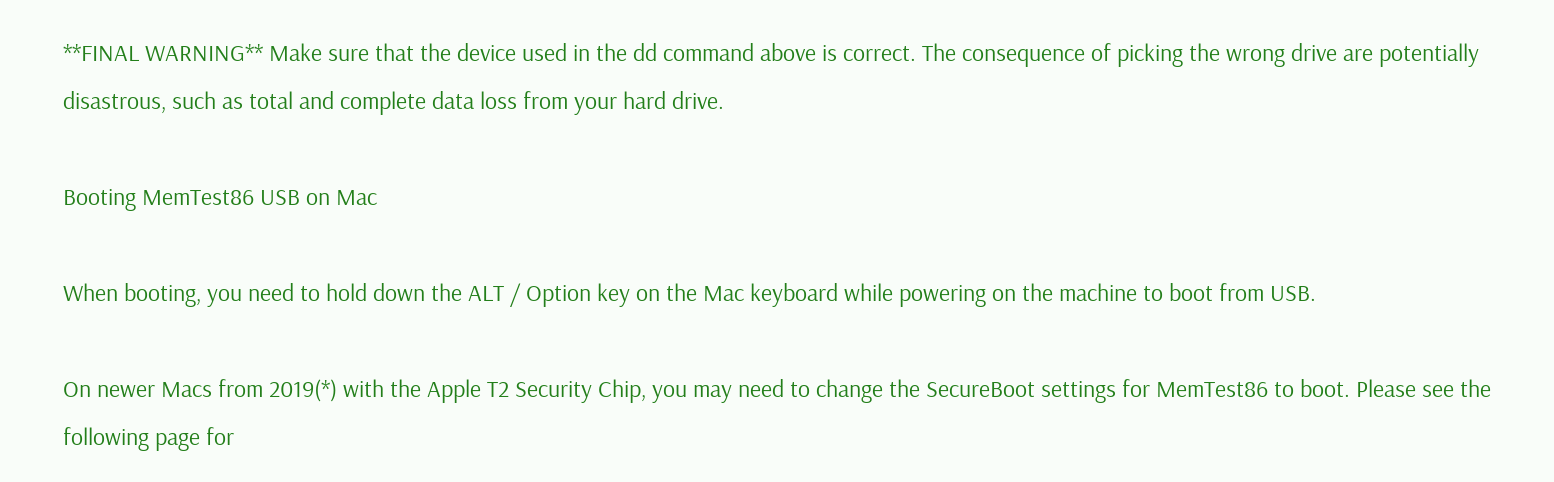**FINAL WARNING** Make sure that the device used in the dd command above is correct. The consequence of picking the wrong drive are potentially disastrous, such as total and complete data loss from your hard drive.

Booting MemTest86 USB on Mac

When booting, you need to hold down the ALT / Option key on the Mac keyboard while powering on the machine to boot from USB.

On newer Macs from 2019(*) with the Apple T2 Security Chip, you may need to change the SecureBoot settings for MemTest86 to boot. Please see the following page for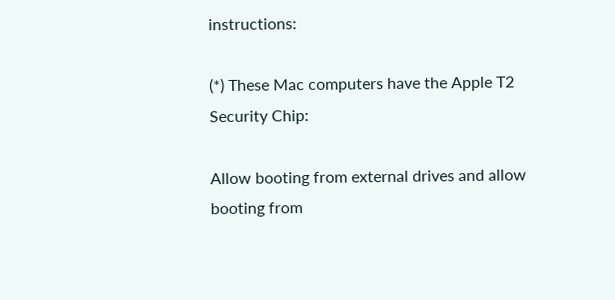instructions:

(*) These Mac computers have the Apple T2 Security Chip:

Allow booting from external drives and allow booting from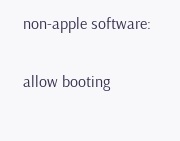non-apple software:

allow booting